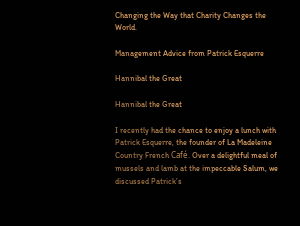Changing the Way that Charity Changes the World.

Management Advice from Patrick Esquerre

Hannibal the Great

Hannibal the Great

I recently had the chance to enjoy a lunch with Patrick Esquerre, the founder of La Madeleine Country French Café. Over a delightful meal of mussels and lamb at the impeccable Salum, we discussed Patrick’s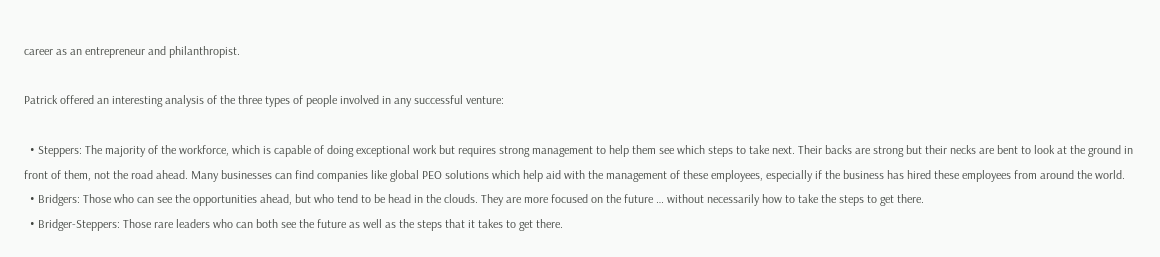career as an entrepreneur and philanthropist.

Patrick offered an interesting analysis of the three types of people involved in any successful venture:

  • Steppers: The majority of the workforce, which is capable of doing exceptional work but requires strong management to help them see which steps to take next. Their backs are strong but their necks are bent to look at the ground in front of them, not the road ahead. Many businesses can find companies like global PEO solutions which help aid with the management of these employees, especially if the business has hired these employees from around the world.
  • Bridgers: Those who can see the opportunities ahead, but who tend to be head in the clouds. They are more focused on the future … without necessarily how to take the steps to get there.
  • Bridger-Steppers: Those rare leaders who can both see the future as well as the steps that it takes to get there.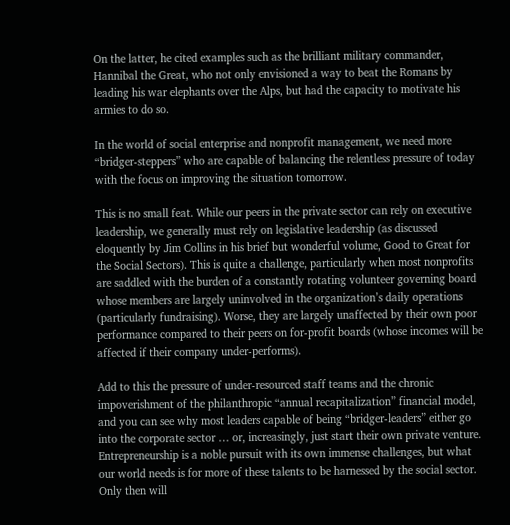On the latter, he cited examples such as the brilliant military commander, Hannibal the Great, who not only envisioned a way to beat the Romans by leading his war elephants over the Alps, but had the capacity to motivate his armies to do so.

In the world of social enterprise and nonprofit management, we need more “bridger-steppers” who are capable of balancing the relentless pressure of today with the focus on improving the situation tomorrow.

This is no small feat. While our peers in the private sector can rely on executive leadership, we generally must rely on legislative leadership (as discussed eloquently by Jim Collins in his brief but wonderful volume, Good to Great for the Social Sectors). This is quite a challenge, particularly when most nonprofits are saddled with the burden of a constantly rotating volunteer governing board whose members are largely uninvolved in the organization’s daily operations (particularly fundraising). Worse, they are largely unaffected by their own poor performance compared to their peers on for-profit boards (whose incomes will be affected if their company under-performs).

Add to this the pressure of under-resourced staff teams and the chronic impoverishment of the philanthropic “annual recapitalization” financial model, and you can see why most leaders capable of being “bridger-leaders” either go into the corporate sector … or, increasingly, just start their own private venture. Entrepreneurship is a noble pursuit with its own immense challenges, but what our world needs is for more of these talents to be harnessed by the social sector. Only then will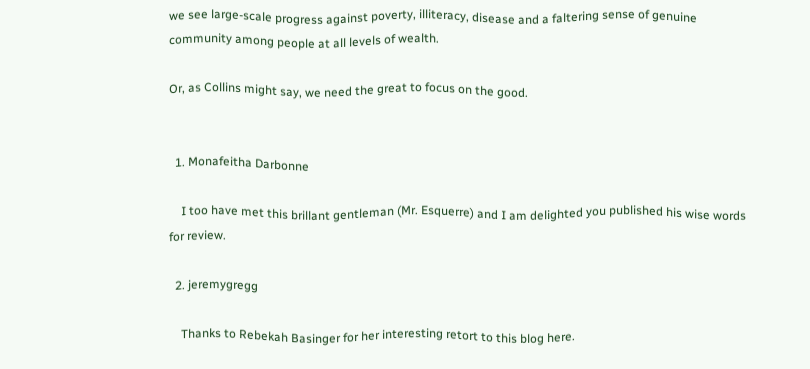we see large-scale progress against poverty, illiteracy, disease and a faltering sense of genuine community among people at all levels of wealth.

Or, as Collins might say, we need the great to focus on the good.


  1. Monafeitha Darbonne

    I too have met this brillant gentleman (Mr. Esquerre) and I am delighted you published his wise words for review.

  2. jeremygregg

    Thanks to Rebekah Basinger for her interesting retort to this blog here.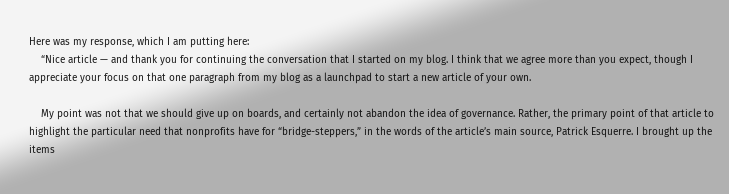Here was my response, which I am putting here:
    “Nice article — and thank you for continuing the conversation that I started on my blog. I think that we agree more than you expect, though I appreciate your focus on that one paragraph from my blog as a launchpad to start a new article of your own.

    My point was not that we should give up on boards, and certainly not abandon the idea of governance. Rather, the primary point of that article to highlight the particular need that nonprofits have for “bridge-steppers,” in the words of the article’s main source, Patrick Esquerre. I brought up the items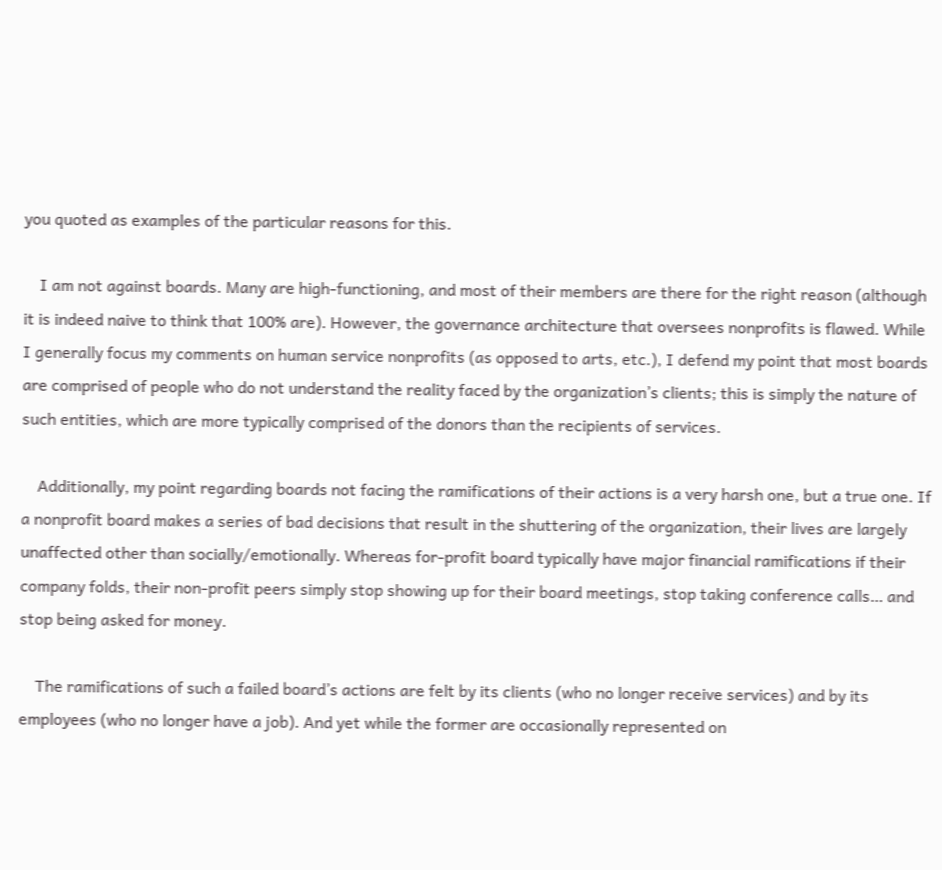you quoted as examples of the particular reasons for this.

    I am not against boards. Many are high-functioning, and most of their members are there for the right reason (although it is indeed naive to think that 100% are). However, the governance architecture that oversees nonprofits is flawed. While I generally focus my comments on human service nonprofits (as opposed to arts, etc.), I defend my point that most boards are comprised of people who do not understand the reality faced by the organization’s clients; this is simply the nature of such entities, which are more typically comprised of the donors than the recipients of services.

    Additionally, my point regarding boards not facing the ramifications of their actions is a very harsh one, but a true one. If a nonprofit board makes a series of bad decisions that result in the shuttering of the organization, their lives are largely unaffected other than socially/emotionally. Whereas for-profit board typically have major financial ramifications if their company folds, their non-profit peers simply stop showing up for their board meetings, stop taking conference calls… and stop being asked for money.

    The ramifications of such a failed board’s actions are felt by its clients (who no longer receive services) and by its employees (who no longer have a job). And yet while the former are occasionally represented on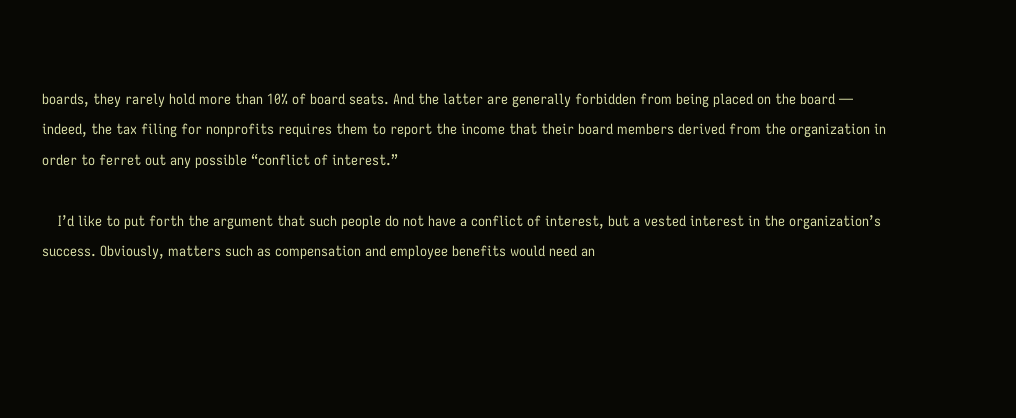boards, they rarely hold more than 10% of board seats. And the latter are generally forbidden from being placed on the board — indeed, the tax filing for nonprofits requires them to report the income that their board members derived from the organization in order to ferret out any possible “conflict of interest.”

    I’d like to put forth the argument that such people do not have a conflict of interest, but a vested interest in the organization’s success. Obviously, matters such as compensation and employee benefits would need an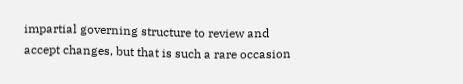impartial governing structure to review and accept changes, but that is such a rare occasion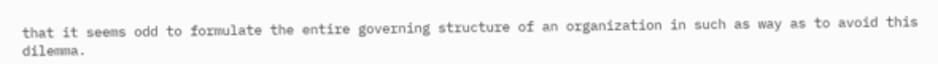that it seems odd to formulate the entire governing structure of an organization in such as way as to avoid this dilemma.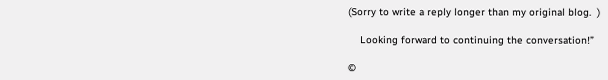(Sorry to write a reply longer than my original blog.  )

    Looking forward to continuing the conversation!”

©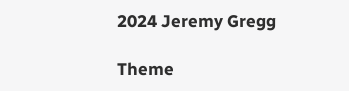2024 Jeremy Gregg

Theme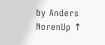by Anders NorenUp ↑